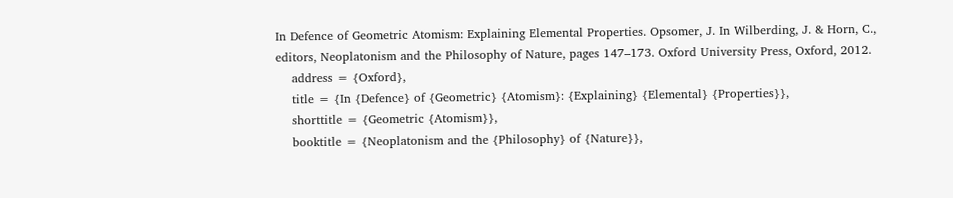In Defence of Geometric Atomism: Explaining Elemental Properties. Opsomer, J. In Wilberding, J. & Horn, C., editors, Neoplatonism and the Philosophy of Nature, pages 147–173. Oxford University Press, Oxford, 2012.
    address = {Oxford},
    title = {In {Defence} of {Geometric} {Atomism}: {Explaining} {Elemental} {Properties}},
    shorttitle = {Geometric {Atomism}},
    booktitle = {Neoplatonism and the {Philosophy} of {Nature}},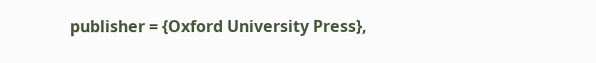publisher = {Oxford University Press},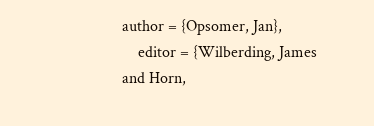author = {Opsomer, Jan},
    editor = {Wilberding, James and Horn,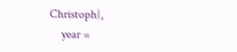Christoph},
    year =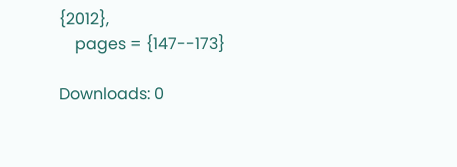{2012},
    pages = {147--173}

Downloads: 0